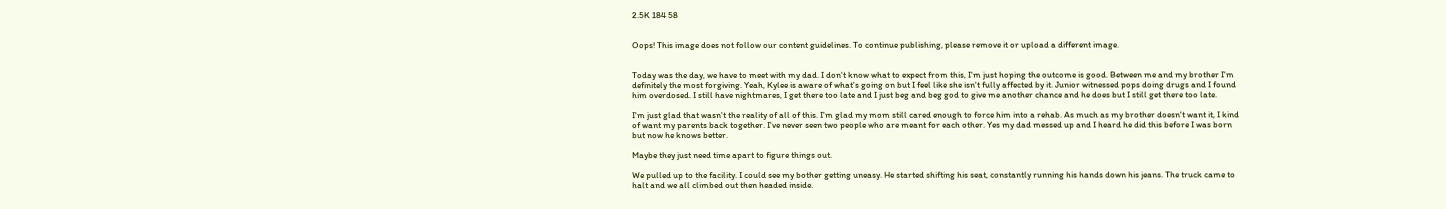2.5K 184 58


Oops! This image does not follow our content guidelines. To continue publishing, please remove it or upload a different image.


Today was the day, we have to meet with my dad. I don't know what to expect from this, I'm just hoping the outcome is good. Between me and my brother I'm definitely the most forgiving. Yeah, Kylee is aware of what's going on but I feel like she isn't fully affected by it. Junior witnessed pops doing drugs and I found him overdosed. I still have nightmares, I get there too late and I just beg and beg god to give me another chance and he does but I still get there too late.

I'm just glad that wasn't the reality of all of this. I'm glad my mom still cared enough to force him into a rehab. As much as my brother doesn't want it, I kind of want my parents back together. I've never seen two people who are meant for each other. Yes my dad messed up and I heard he did this before I was born but now he knows better.

Maybe they just need time apart to figure things out.

We pulled up to the facility. I could see my bother getting uneasy. He started shifting his seat, constantly running his hands down his jeans. The truck came to halt and we all climbed out then headed inside.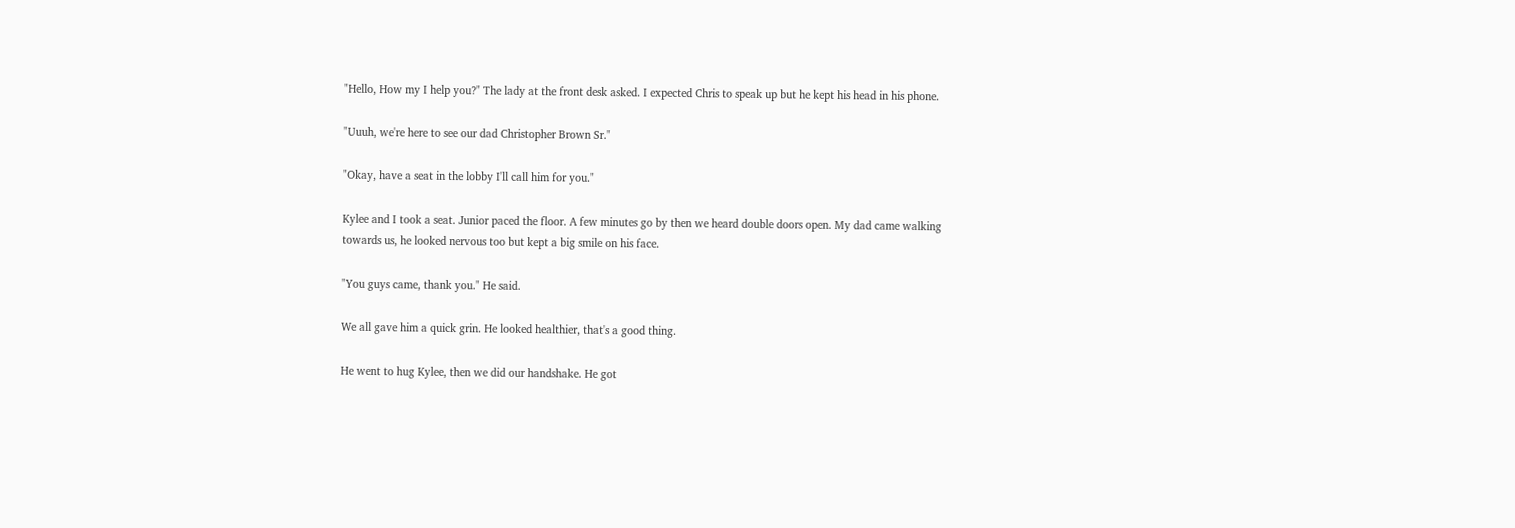"Hello, How my I help you?" The lady at the front desk asked. I expected Chris to speak up but he kept his head in his phone.

"Uuuh, we're here to see our dad Christopher Brown Sr."

"Okay, have a seat in the lobby I'll call him for you."

Kylee and I took a seat. Junior paced the floor. A few minutes go by then we heard double doors open. My dad came walking towards us, he looked nervous too but kept a big smile on his face.

"You guys came, thank you." He said.

We all gave him a quick grin. He looked healthier, that's a good thing.

He went to hug Kylee, then we did our handshake. He got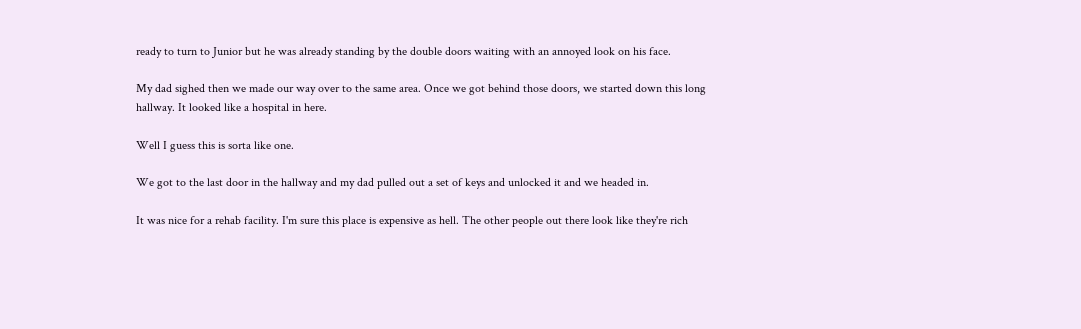ready to turn to Junior but he was already standing by the double doors waiting with an annoyed look on his face.

My dad sighed then we made our way over to the same area. Once we got behind those doors, we started down this long hallway. It looked like a hospital in here.

Well I guess this is sorta like one.

We got to the last door in the hallway and my dad pulled out a set of keys and unlocked it and we headed in.

It was nice for a rehab facility. I'm sure this place is expensive as hell. The other people out there look like they're rich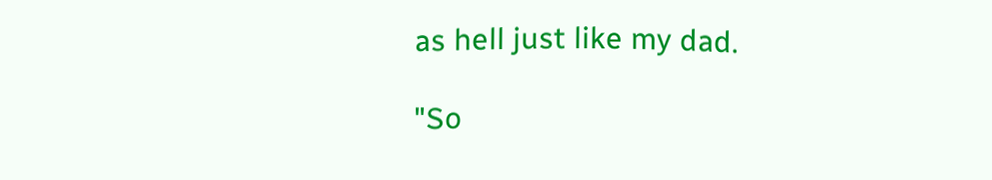as hell just like my dad.

"So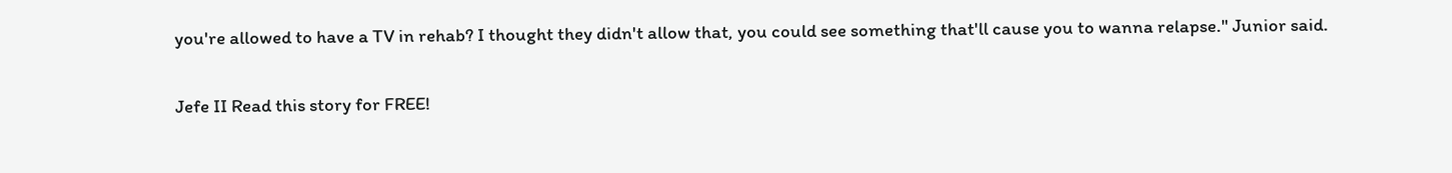you're allowed to have a TV in rehab? I thought they didn't allow that, you could see something that'll cause you to wanna relapse." Junior said.

Jefe II Read this story for FREE!